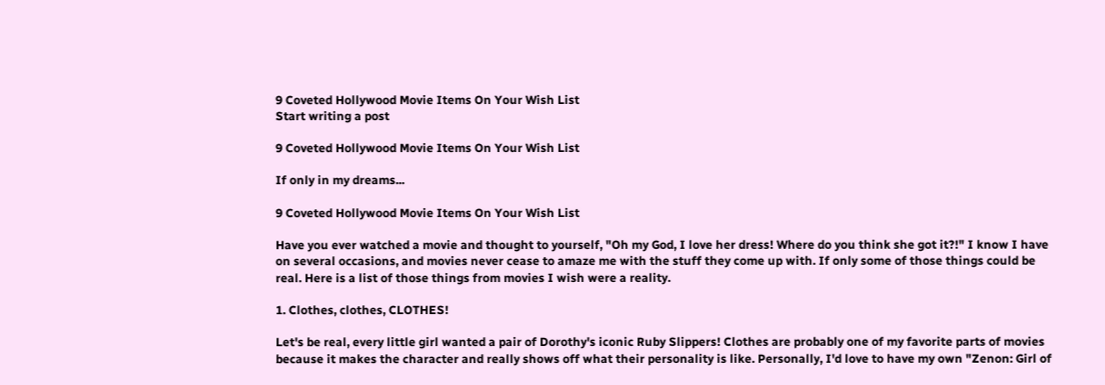9 Coveted Hollywood Movie Items On Your Wish List
Start writing a post

9 Coveted Hollywood Movie Items On Your Wish List

If only in my dreams...

9 Coveted Hollywood Movie Items On Your Wish List

Have you ever watched a movie and thought to yourself, "Oh my God, I love her dress! Where do you think she got it?!" I know I have on several occasions, and movies never cease to amaze me with the stuff they come up with. If only some of those things could be real. Here is a list of those things from movies I wish were a reality.

1. Clothes, clothes, CLOTHES!

Let's be real, every little girl wanted a pair of Dorothy's iconic Ruby Slippers! Clothes are probably one of my favorite parts of movies because it makes the character and really shows off what their personality is like. Personally, I'd love to have my own "Zenon: Girl of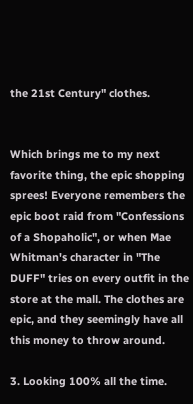the 21st Century" clothes.


Which brings me to my next favorite thing, the epic shopping sprees! Everyone remembers the epic boot raid from "Confessions of a Shopaholic", or when Mae Whitman's character in "The DUFF" tries on every outfit in the store at the mall. The clothes are epic, and they seemingly have all this money to throw around.

3. Looking 100% all the time.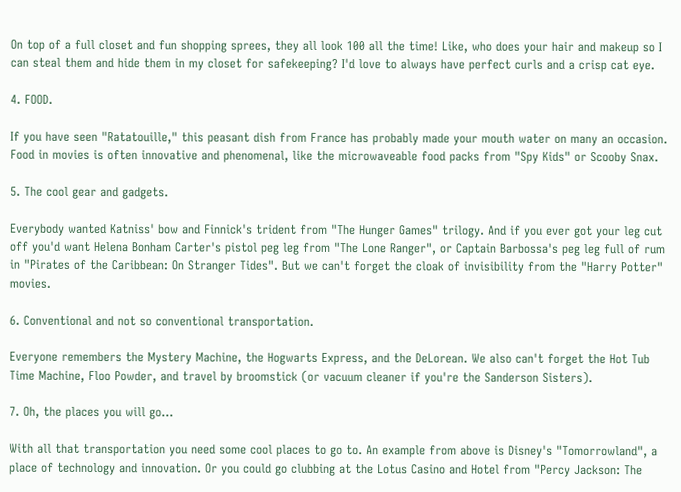On top of a full closet and fun shopping sprees, they all look 100 all the time! Like, who does your hair and makeup so I can steal them and hide them in my closet for safekeeping? I'd love to always have perfect curls and a crisp cat eye.

4. FOOD.

If you have seen "Ratatouille," this peasant dish from France has probably made your mouth water on many an occasion. Food in movies is often innovative and phenomenal, like the microwaveable food packs from "Spy Kids" or Scooby Snax.

5. The cool gear and gadgets.

Everybody wanted Katniss' bow and Finnick's trident from "The Hunger Games" trilogy. And if you ever got your leg cut off you'd want Helena Bonham Carter's pistol peg leg from "The Lone Ranger", or Captain Barbossa's peg leg full of rum in "Pirates of the Caribbean: On Stranger Tides". But we can't forget the cloak of invisibility from the "Harry Potter" movies.

6. Conventional and not so conventional transportation.

Everyone remembers the Mystery Machine, the Hogwarts Express, and the DeLorean. We also can't forget the Hot Tub Time Machine, Floo Powder, and travel by broomstick (or vacuum cleaner if you're the Sanderson Sisters).

7. Oh, the places you will go...

With all that transportation you need some cool places to go to. An example from above is Disney's "Tomorrowland", a place of technology and innovation. Or you could go clubbing at the Lotus Casino and Hotel from "Percy Jackson: The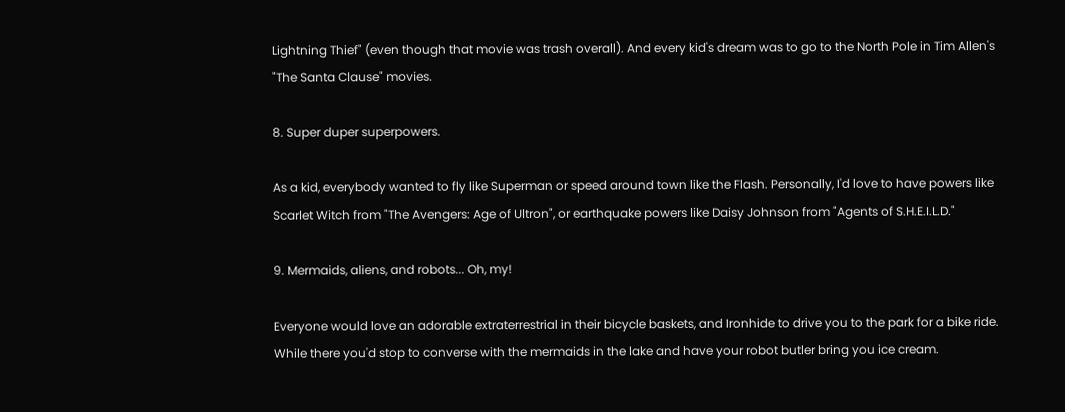Lightning Thief" (even though that movie was trash overall). And every kid's dream was to go to the North Pole in Tim Allen's "The Santa Clause" movies.

8. Super duper superpowers.

As a kid, everybody wanted to fly like Superman or speed around town like the Flash. Personally, I'd love to have powers like Scarlet Witch from "The Avengers: Age of Ultron", or earthquake powers like Daisy Johnson from "Agents of S.H.E.I.L.D."

9. Mermaids, aliens, and robots... Oh, my!

Everyone would love an adorable extraterrestrial in their bicycle baskets, and Ironhide to drive you to the park for a bike ride. While there you'd stop to converse with the mermaids in the lake and have your robot butler bring you ice cream.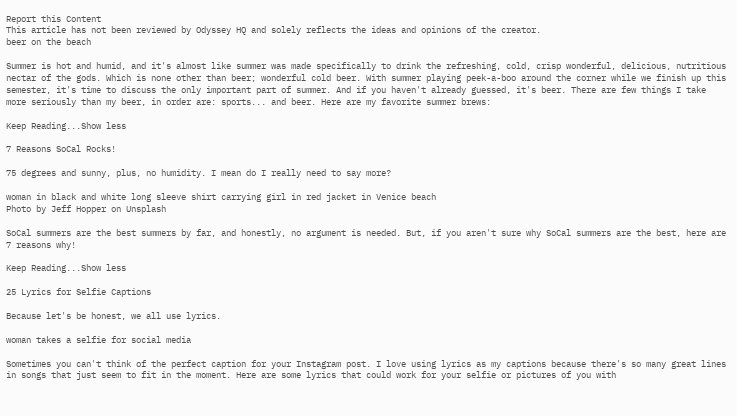Report this Content
This article has not been reviewed by Odyssey HQ and solely reflects the ideas and opinions of the creator.
beer on the beach

Summer is hot and humid, and it's almost like summer was made specifically to drink the refreshing, cold, crisp wonderful, delicious, nutritious nectar of the gods. Which is none other than beer; wonderful cold beer. With summer playing peek-a-boo around the corner while we finish up this semester, it's time to discuss the only important part of summer. And if you haven't already guessed, it's beer. There are few things I take more seriously than my beer, in order are: sports... and beer. Here are my favorite summer brews:

Keep Reading...Show less

7 Reasons SoCal Rocks!

75 degrees and sunny, plus, no humidity. I mean do I really need to say more?

woman in black and white long sleeve shirt carrying girl in red jacket in Venice beach
Photo by Jeff Hopper on Unsplash

SoCal summers are the best summers by far, and honestly, no argument is needed. But, if you aren't sure why SoCal summers are the best, here are 7 reasons why!

Keep Reading...Show less

25 Lyrics for Selfie Captions

Because let's be honest, we all use lyrics.

woman takes a selfie for social media

Sometimes you can't think of the perfect caption for your Instagram post. I love using lyrics as my captions because there's so many great lines in songs that just seem to fit in the moment. Here are some lyrics that could work for your selfie or pictures of you with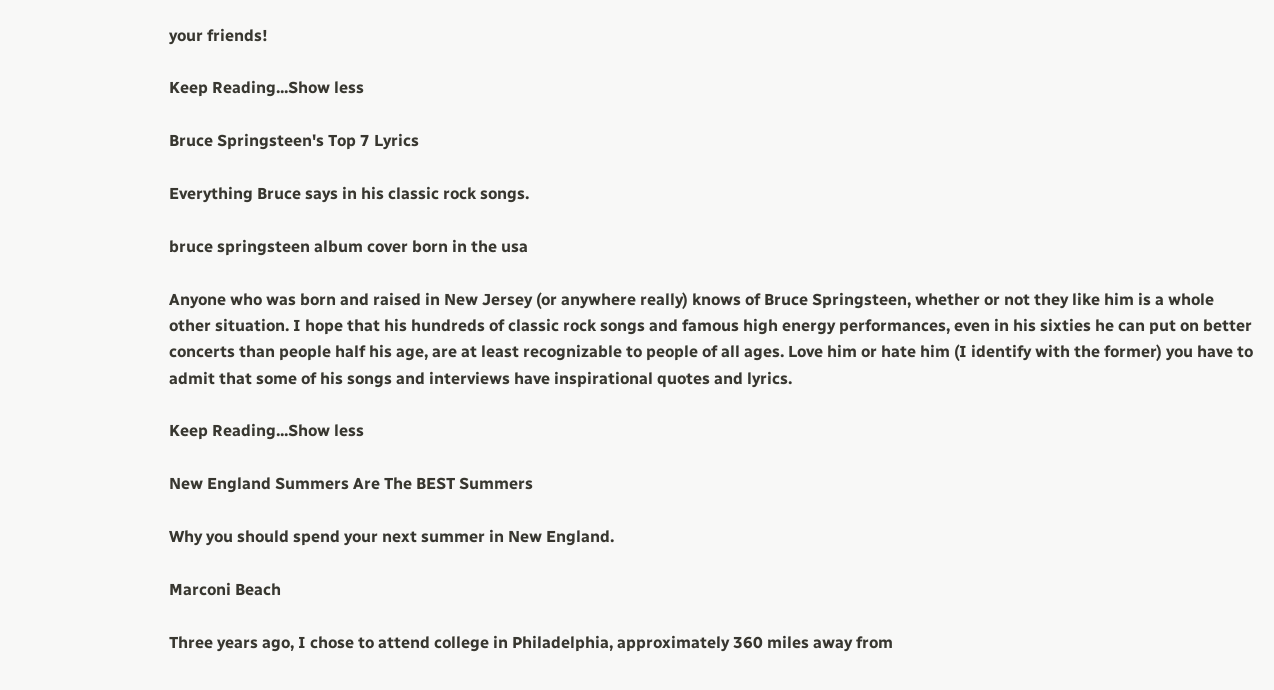your friends!

Keep Reading...Show less

Bruce Springsteen's Top 7 Lyrics

Everything Bruce says in his classic rock songs.

bruce springsteen album cover born in the usa

Anyone who was born and raised in New Jersey (or anywhere really) knows of Bruce Springsteen, whether or not they like him is a whole other situation. I hope that his hundreds of classic rock songs and famous high energy performances, even in his sixties he can put on better concerts than people half his age, are at least recognizable to people of all ages. Love him or hate him (I identify with the former) you have to admit that some of his songs and interviews have inspirational quotes and lyrics.

Keep Reading...Show less

New England Summers Are The BEST Summers

Why you should spend your next summer in New England.

Marconi Beach

Three years ago, I chose to attend college in Philadelphia, approximately 360 miles away from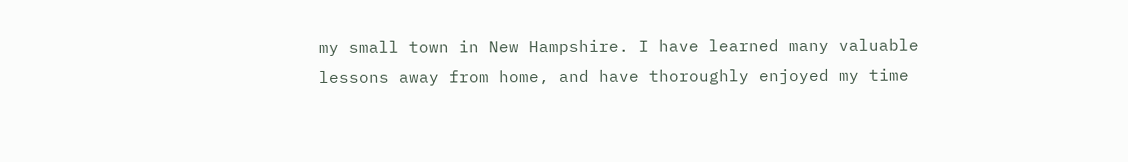my small town in New Hampshire. I have learned many valuable lessons away from home, and have thoroughly enjoyed my time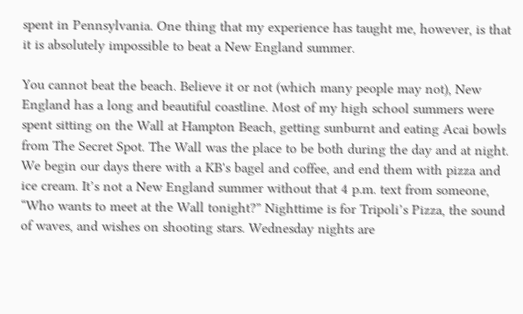spent in Pennsylvania. One thing that my experience has taught me, however, is that it is absolutely impossible to beat a New England summer.

You cannot beat the beach. Believe it or not (which many people may not), New England has a long and beautiful coastline. Most of my high school summers were spent sitting on the Wall at Hampton Beach, getting sunburnt and eating Acai bowls from The Secret Spot. The Wall was the place to be both during the day and at night. We begin our days there with a KB's bagel and coffee, and end them with pizza and ice cream. It’s not a New England summer without that 4 p.m. text from someone, “Who wants to meet at the Wall tonight?” Nighttime is for Tripoli’s Pizza, the sound of waves, and wishes on shooting stars. Wednesday nights are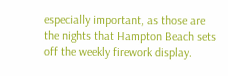especially important, as those are the nights that Hampton Beach sets off the weekly firework display.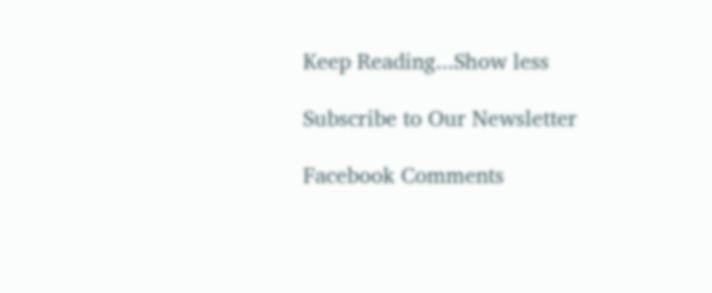Keep Reading...Show less

Subscribe to Our Newsletter

Facebook Comments